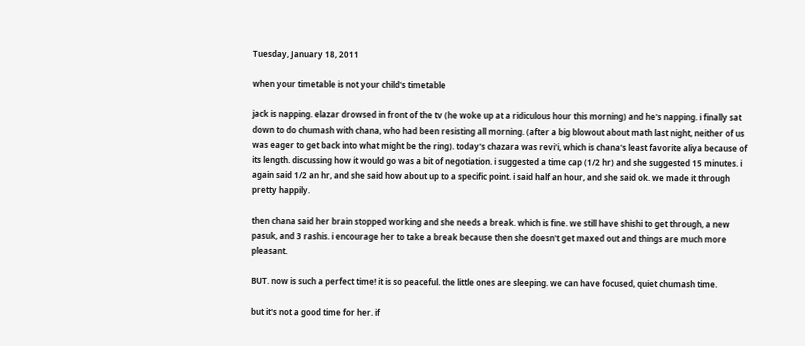Tuesday, January 18, 2011

when your timetable is not your child's timetable

jack is napping. elazar drowsed in front of the tv (he woke up at a ridiculous hour this morning) and he's napping. i finally sat down to do chumash with chana, who had been resisting all morning. (after a big blowout about math last night, neither of us was eager to get back into what might be the ring). today's chazara was revi'i, which is chana's least favorite aliya because of its length. discussing how it would go was a bit of negotiation. i suggested a time cap (1/2 hr) and she suggested 15 minutes. i again said 1/2 an hr, and she said how about up to a specific point. i said half an hour, and she said ok. we made it through pretty happily.

then chana said her brain stopped working and she needs a break. which is fine. we still have shishi to get through, a new pasuk, and 3 rashis. i encourage her to take a break because then she doesn't get maxed out and things are much more pleasant.

BUT. now is such a perfect time! it is so peaceful. the little ones are sleeping. we can have focused, quiet chumash time.

but it's not a good time for her. if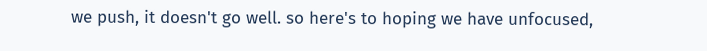we push, it doesn't go well. so here's to hoping we have unfocused,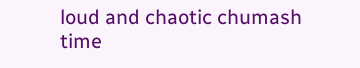loud and chaotic chumash time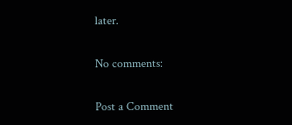later.

No comments:

Post a Comment